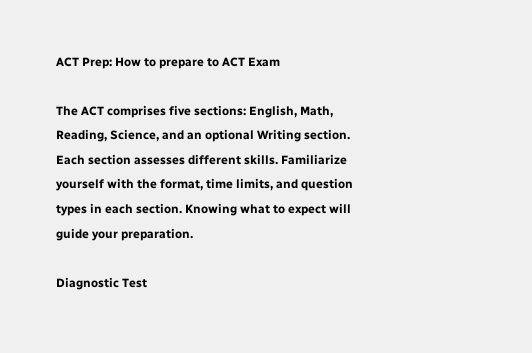ACT Prep: How to prepare to ACT Exam

The ACT comprises five sections: English, Math, Reading, Science, and an optional Writing section. Each section assesses different skills. Familiarize yourself with the format, time limits, and question types in each section. Knowing what to expect will guide your preparation.

Diagnostic Test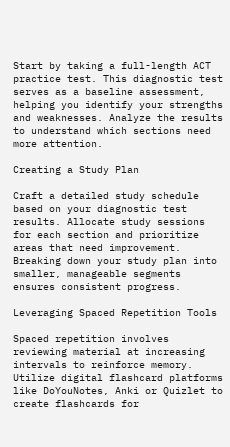Start by taking a full-length ACT practice test. This diagnostic test serves as a baseline assessment, helping you identify your strengths and weaknesses. Analyze the results to understand which sections need more attention.

Creating a Study Plan

Craft a detailed study schedule based on your diagnostic test results. Allocate study sessions for each section and prioritize areas that need improvement. Breaking down your study plan into smaller, manageable segments ensures consistent progress.

Leveraging Spaced Repetition Tools

Spaced repetition involves reviewing material at increasing intervals to reinforce memory. Utilize digital flashcard platforms like DoYouNotes, Anki or Quizlet to create flashcards for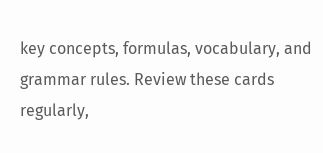key concepts, formulas, vocabulary, and grammar rules. Review these cards regularly,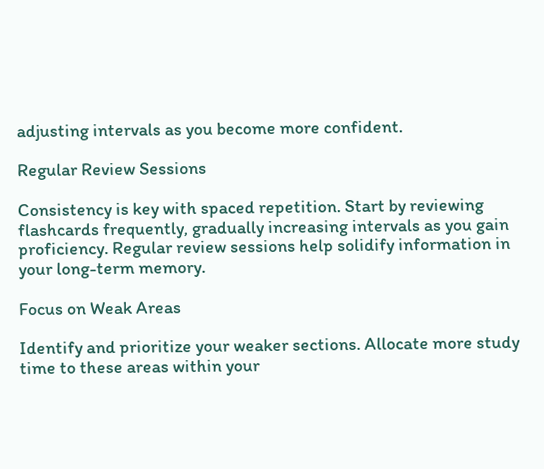adjusting intervals as you become more confident.

Regular Review Sessions

Consistency is key with spaced repetition. Start by reviewing flashcards frequently, gradually increasing intervals as you gain proficiency. Regular review sessions help solidify information in your long-term memory.

Focus on Weak Areas

Identify and prioritize your weaker sections. Allocate more study time to these areas within your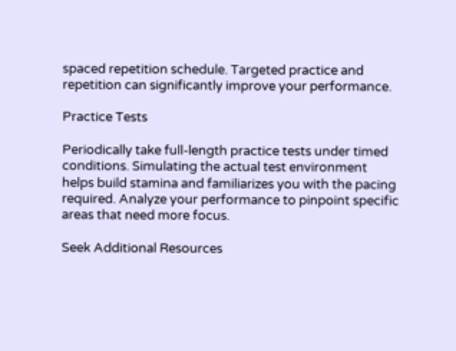spaced repetition schedule. Targeted practice and repetition can significantly improve your performance.

Practice Tests

Periodically take full-length practice tests under timed conditions. Simulating the actual test environment helps build stamina and familiarizes you with the pacing required. Analyze your performance to pinpoint specific areas that need more focus.

Seek Additional Resources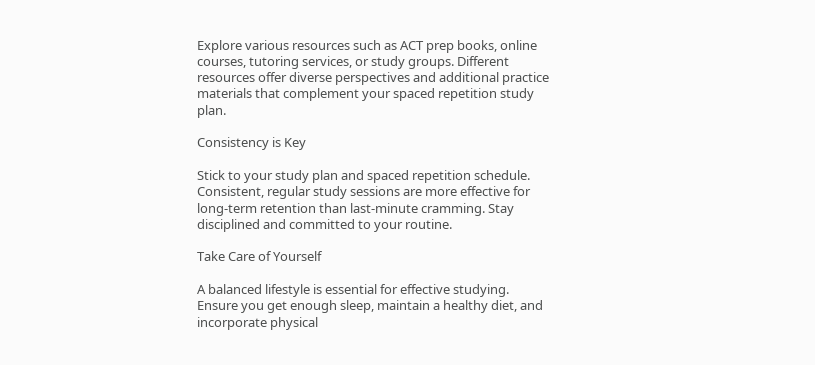Explore various resources such as ACT prep books, online courses, tutoring services, or study groups. Different resources offer diverse perspectives and additional practice materials that complement your spaced repetition study plan.

Consistency is Key

Stick to your study plan and spaced repetition schedule. Consistent, regular study sessions are more effective for long-term retention than last-minute cramming. Stay disciplined and committed to your routine.

Take Care of Yourself

A balanced lifestyle is essential for effective studying. Ensure you get enough sleep, maintain a healthy diet, and incorporate physical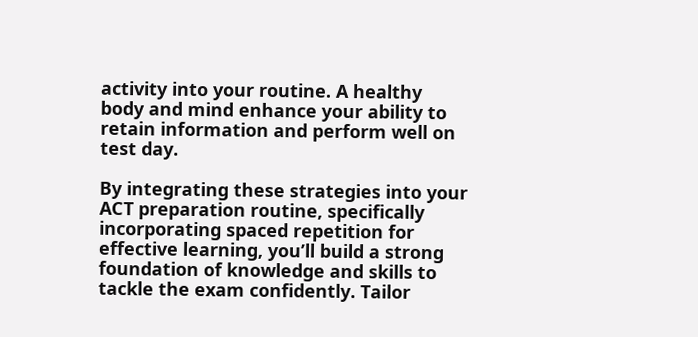activity into your routine. A healthy body and mind enhance your ability to retain information and perform well on test day.

By integrating these strategies into your ACT preparation routine, specifically incorporating spaced repetition for effective learning, you’ll build a strong foundation of knowledge and skills to tackle the exam confidently. Tailor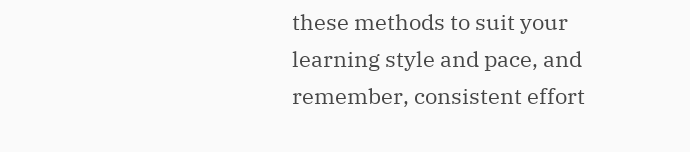these methods to suit your learning style and pace, and remember, consistent effort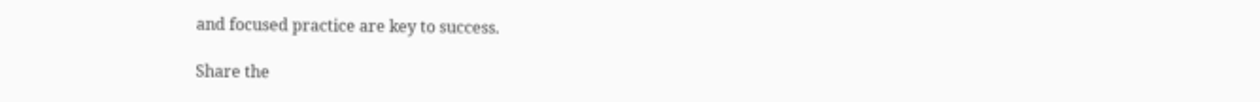and focused practice are key to success.

Share the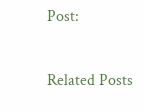Post:

Related Posts